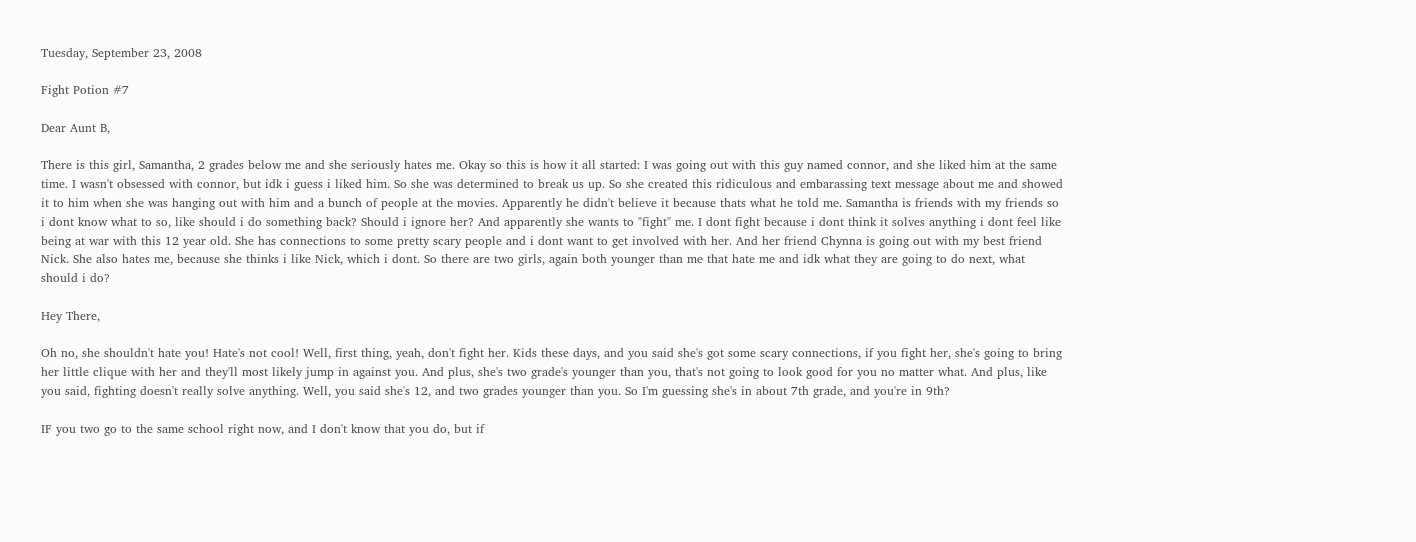Tuesday, September 23, 2008

Fight Potion #7

Dear Aunt B,

There is this girl, Samantha, 2 grades below me and she seriously hates me. Okay so this is how it all started: I was going out with this guy named connor, and she liked him at the same time. I wasn't obsessed with connor, but idk i guess i liked him. So she was determined to break us up. So she created this ridiculous and embarassing text message about me and showed it to him when she was hanging out with him and a bunch of people at the movies. Apparently he didn't believe it because thats what he told me. Samantha is friends with my friends so i dont know what to so, like should i do something back? Should i ignore her? And apparently she wants to "fight" me. I dont fight because i dont think it solves anything i dont feel like being at war with this 12 year old. She has connections to some pretty scary people and i dont want to get involved with her. And her friend Chynna is going out with my best friend Nick. She also hates me, because she thinks i like Nick, which i dont. So there are two girls, again both younger than me that hate me and idk what they are going to do next, what should i do?

Hey There,

Oh no, she shouldn't hate you! Hate's not cool! Well, first thing, yeah, don't fight her. Kids these days, and you said she's got some scary connections, if you fight her, she's going to bring her little clique with her and they'll most likely jump in against you. And plus, she's two grade's younger than you, that's not going to look good for you no matter what. And plus, like you said, fighting doesn't really solve anything. Well, you said she's 12, and two grades younger than you. So I'm guessing she's in about 7th grade, and you're in 9th?

IF you two go to the same school right now, and I don't know that you do, but if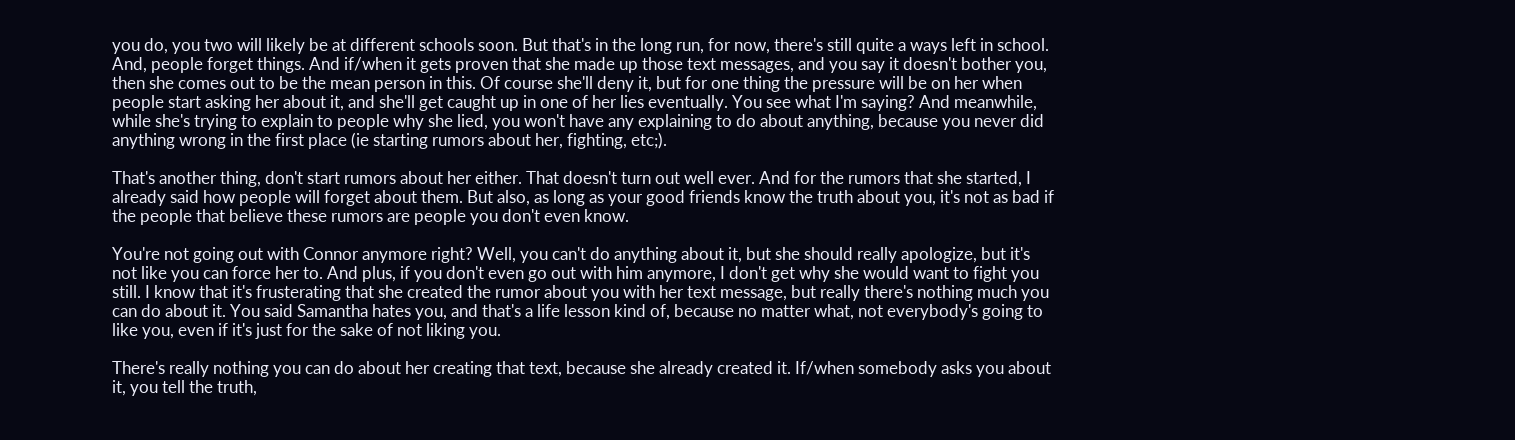you do, you two will likely be at different schools soon. But that's in the long run, for now, there's still quite a ways left in school. And, people forget things. And if/when it gets proven that she made up those text messages, and you say it doesn't bother you, then she comes out to be the mean person in this. Of course she'll deny it, but for one thing the pressure will be on her when people start asking her about it, and she'll get caught up in one of her lies eventually. You see what I'm saying? And meanwhile, while she's trying to explain to people why she lied, you won't have any explaining to do about anything, because you never did anything wrong in the first place (ie starting rumors about her, fighting, etc;).

That's another thing, don't start rumors about her either. That doesn't turn out well ever. And for the rumors that she started, I already said how people will forget about them. But also, as long as your good friends know the truth about you, it's not as bad if the people that believe these rumors are people you don't even know.

You're not going out with Connor anymore right? Well, you can't do anything about it, but she should really apologize, but it's not like you can force her to. And plus, if you don't even go out with him anymore, I don't get why she would want to fight you still. I know that it's frusterating that she created the rumor about you with her text message, but really there's nothing much you can do about it. You said Samantha hates you, and that's a life lesson kind of, because no matter what, not everybody's going to like you, even if it's just for the sake of not liking you.

There's really nothing you can do about her creating that text, because she already created it. If/when somebody asks you about it, you tell the truth,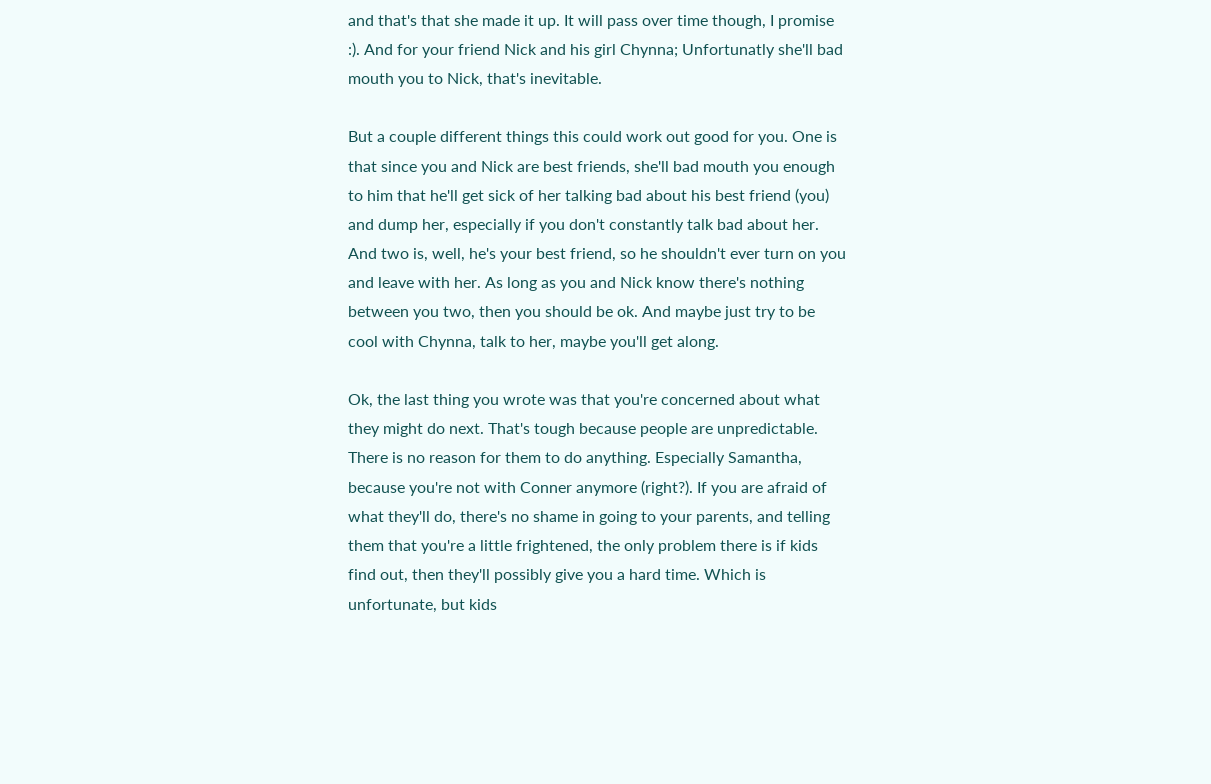and that's that she made it up. It will pass over time though, I promise :). And for your friend Nick and his girl Chynna; Unfortunatly she'll bad mouth you to Nick, that's inevitable.

But a couple different things this could work out good for you. One is that since you and Nick are best friends, she'll bad mouth you enough to him that he'll get sick of her talking bad about his best friend (you) and dump her, especially if you don't constantly talk bad about her. And two is, well, he's your best friend, so he shouldn't ever turn on you and leave with her. As long as you and Nick know there's nothing between you two, then you should be ok. And maybe just try to be cool with Chynna, talk to her, maybe you'll get along.

Ok, the last thing you wrote was that you're concerned about what they might do next. That's tough because people are unpredictable. There is no reason for them to do anything. Especially Samantha, because you're not with Conner anymore (right?). If you are afraid of what they'll do, there's no shame in going to your parents, and telling them that you're a little frightened, the only problem there is if kids find out, then they'll possibly give you a hard time. Which is unfortunate, but kids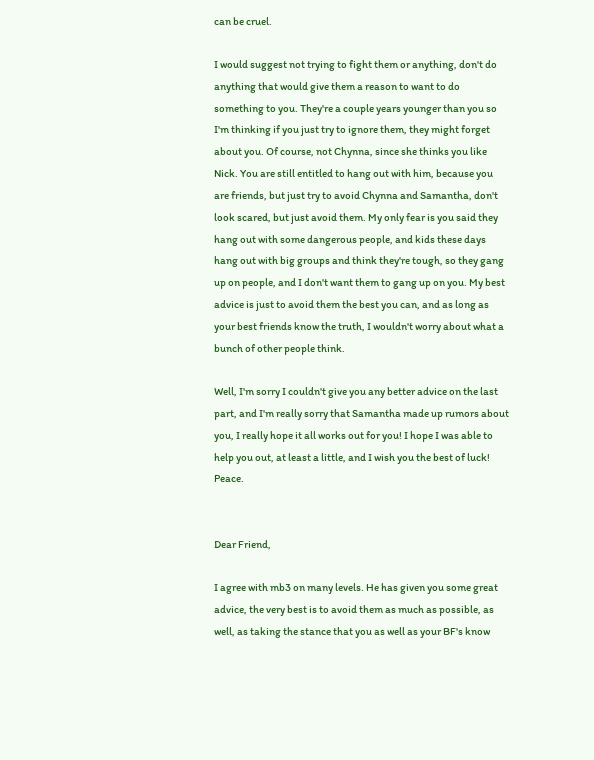can be cruel.

I would suggest not trying to fight them or anything, don't do anything that would give them a reason to want to do something to you. They're a couple years younger than you so I'm thinking if you just try to ignore them, they might forget about you. Of course, not Chynna, since she thinks you like Nick. You are still entitled to hang out with him, because you are friends, but just try to avoid Chynna and Samantha, don't look scared, but just avoid them. My only fear is you said they hang out with some dangerous people, and kids these days hang out with big groups and think they're tough, so they gang up on people, and I don't want them to gang up on you. My best advice is just to avoid them the best you can, and as long as your best friends know the truth, I wouldn't worry about what a bunch of other people think.

Well, I'm sorry I couldn't give you any better advice on the last part, and I'm really sorry that Samantha made up rumors about you, I really hope it all works out for you! I hope I was able to help you out, at least a little, and I wish you the best of luck! Peace.


Dear Friend,

I agree with mb3 on many levels. He has given you some great advice, the very best is to avoid them as much as possible, as well, as taking the stance that you as well as your BF's know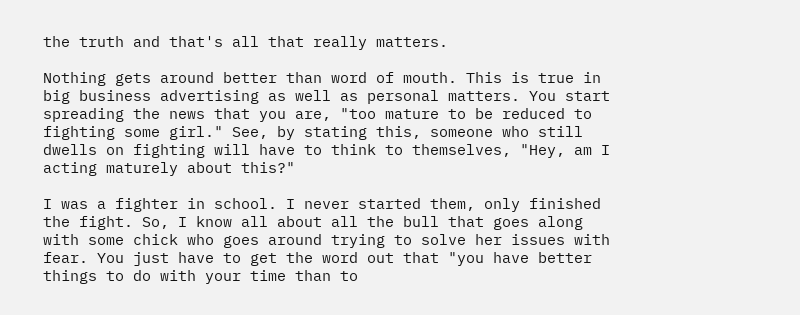the truth and that's all that really matters.

Nothing gets around better than word of mouth. This is true in big business advertising as well as personal matters. You start spreading the news that you are, "too mature to be reduced to fighting some girl." See, by stating this, someone who still dwells on fighting will have to think to themselves, "Hey, am I acting maturely about this?"

I was a fighter in school. I never started them, only finished the fight. So, I know all about all the bull that goes along with some chick who goes around trying to solve her issues with fear. You just have to get the word out that "you have better things to do with your time than to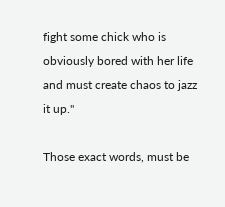fight some chick who is obviously bored with her life and must create chaos to jazz it up."

Those exact words, must be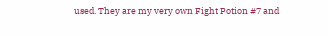used. They are my very own Fight Potion #7 and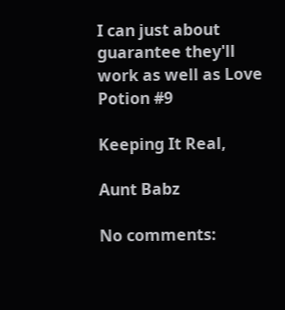I can just about guarantee they'll work as well as Love Potion #9

Keeping It Real,

Aunt Babz

No comments: